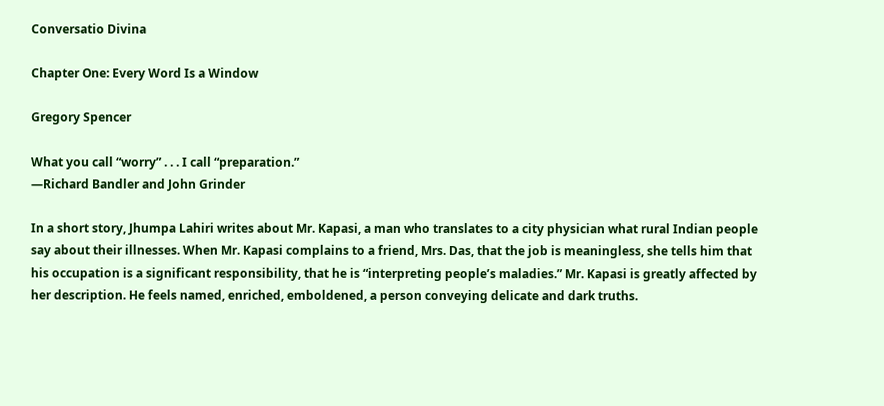Conversatio Divina

Chapter One: Every Word Is a Window

Gregory Spencer

What you call “worry” . . . I call “preparation.”
—Richard Bandler and John Grinder

In a short story, Jhumpa Lahiri writes about Mr. Kapasi, a man who translates to a city physician what rural Indian people say about their illnesses. When Mr. Kapasi complains to a friend, Mrs. Das, that the job is meaningless, she tells him that his occupation is a significant responsibility, that he is “interpreting people’s maladies.” Mr. Kapasi is greatly affected by her description. He feels named, enriched, emboldened, a person conveying delicate and dark truths.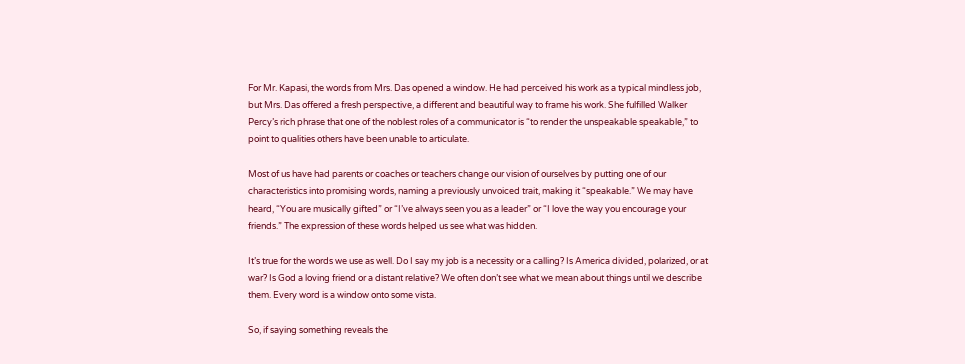For Mr. Kapasi, the words from Mrs. Das opened a window. He had perceived his work as a typical mindless job, but Mrs. Das offered a fresh perspective, a different and beautiful way to frame his work. She fulfilled Walker Percy’s rich phrase that one of the noblest roles of a communicator is “to render the unspeakable speakable,” to point to qualities others have been unable to articulate.

Most of us have had parents or coaches or teachers change our vision of ourselves by putting one of our characteristics into promising words, naming a previously unvoiced trait, making it “speakable.” We may have heard, “You are musically gifted” or “I’ve always seen you as a leader” or “I love the way you encourage your friends.” The expression of these words helped us see what was hidden.

It’s true for the words we use as well. Do I say my job is a necessity or a calling? Is America divided, polarized, or at war? Is God a loving friend or a distant relative? We often don’t see what we mean about things until we describe them. Every word is a window onto some vista.

So, if saying something reveals the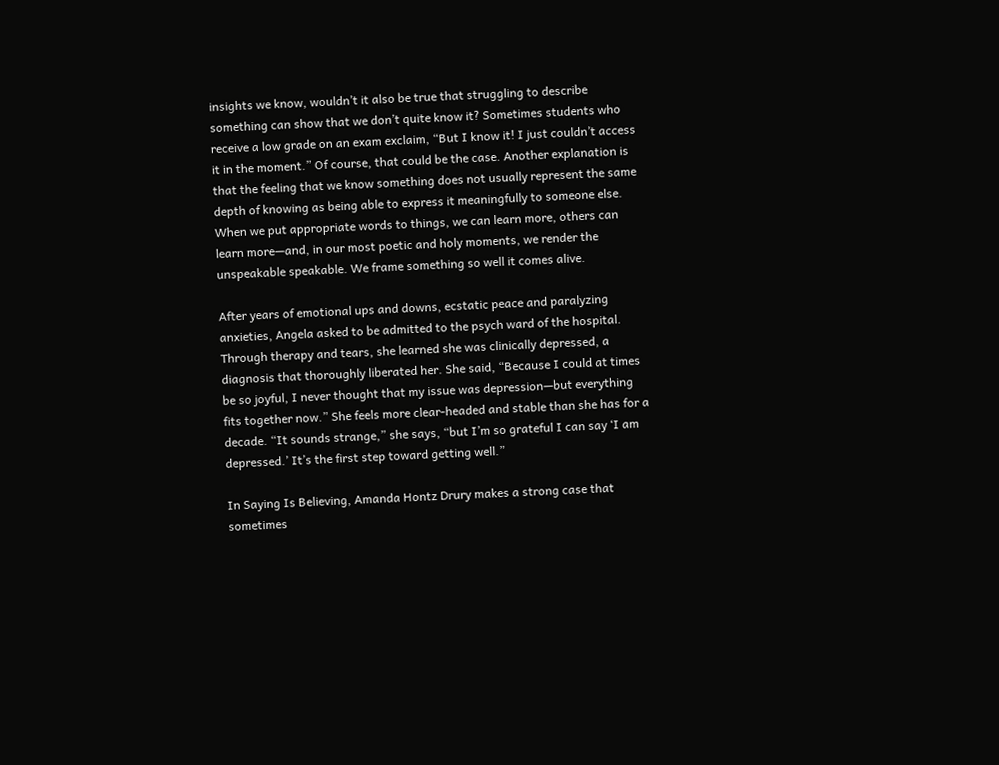insights we know, wouldn’t it also be true that struggling to describe something can show that we don’t quite know it? Sometimes students who receive a low grade on an exam exclaim, “But I know it! I just couldn’t access it in the moment.” Of course, that could be the case. Another explanation is that the feeling that we know something does not usually represent the same depth of knowing as being able to express it meaningfully to someone else. When we put appropriate words to things, we can learn more, others can learn more—and, in our most poetic and holy moments, we render the unspeakable speakable. We frame something so well it comes alive.

After years of emotional ups and downs, ecstatic peace and paralyzing anxieties, Angela asked to be admitted to the psych ward of the hospital. Through therapy and tears, she learned she was clinically depressed, a diagnosis that thoroughly liberated her. She said, “Because I could at times be so joyful, I never thought that my issue was depression—but everything fits together now.” She feels more clear-headed and stable than she has for a decade. “It sounds strange,” she says, “but I’m so grateful I can say ‘I am depressed.’ It’s the first step toward getting well.”

In Saying Is Believing, Amanda Hontz Drury makes a strong case that sometimes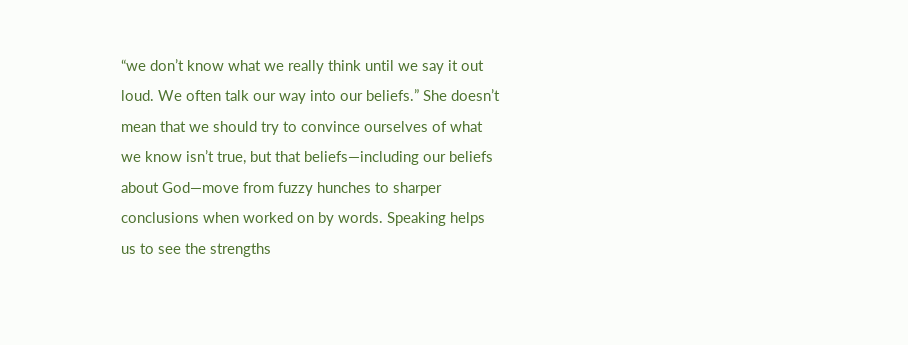“we don’t know what we really think until we say it out loud. We often talk our way into our beliefs.” She doesn’t mean that we should try to convince ourselves of what we know isn’t true, but that beliefs—including our beliefs about God—move from fuzzy hunches to sharper conclusions when worked on by words. Speaking helps us to see the strengths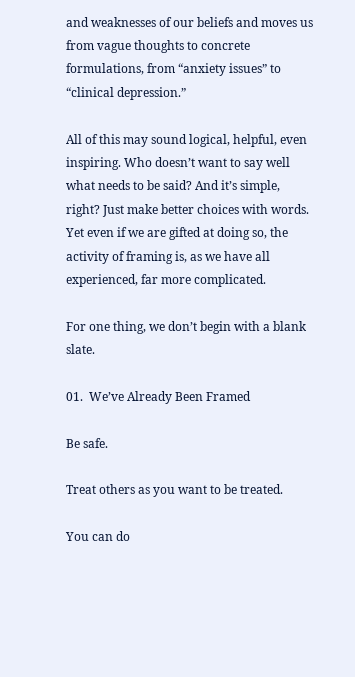and weaknesses of our beliefs and moves us from vague thoughts to concrete formulations, from “anxiety issues” to “clinical depression.”

All of this may sound logical, helpful, even inspiring. Who doesn’t want to say well what needs to be said? And it’s simple, right? Just make better choices with words. Yet even if we are gifted at doing so, the activity of framing is, as we have all experienced, far more complicated.

For one thing, we don’t begin with a blank slate.

01.  We’ve Already Been Framed

Be safe.

Treat others as you want to be treated.

You can do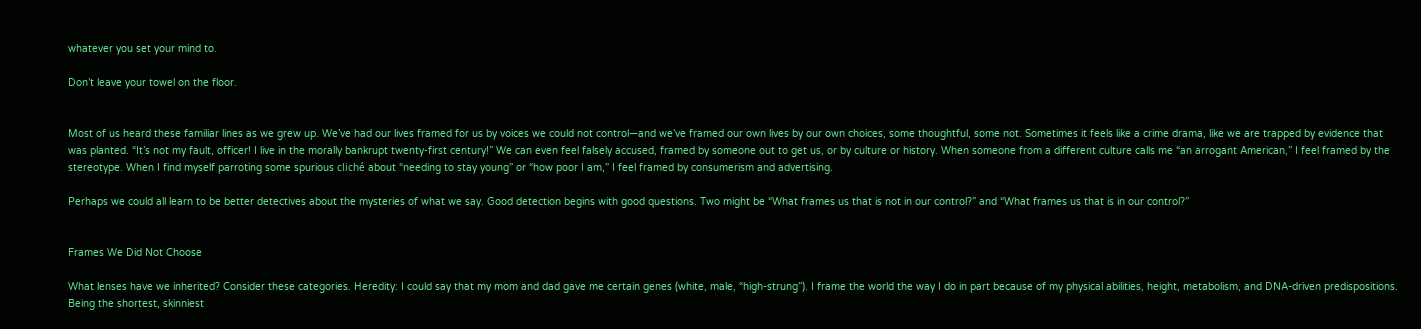whatever you set your mind to.

Don’t leave your towel on the floor.


Most of us heard these familiar lines as we grew up. We’ve had our lives framed for us by voices we could not control—and we’ve framed our own lives by our own choices, some thoughtful, some not. Sometimes it feels like a crime drama, like we are trapped by evidence that was planted. “It’s not my fault, officer! I live in the morally bankrupt twenty-first century!” We can even feel falsely accused, framed by someone out to get us, or by culture or history. When someone from a different culture calls me “an arrogant American,” I feel framed by the stereotype. When I find myself parroting some spurious cliché about “needing to stay young” or “how poor I am,” I feel framed by consumerism and advertising.

Perhaps we could all learn to be better detectives about the mysteries of what we say. Good detection begins with good questions. Two might be “What frames us that is not in our control?” and “What frames us that is in our control?”


Frames We Did Not Choose

What lenses have we inherited? Consider these categories. Heredity: I could say that my mom and dad gave me certain genes (white, male, “high-strung”). I frame the world the way I do in part because of my physical abilities, height, metabolism, and DNA-driven predispositions. Being the shortest, skinniest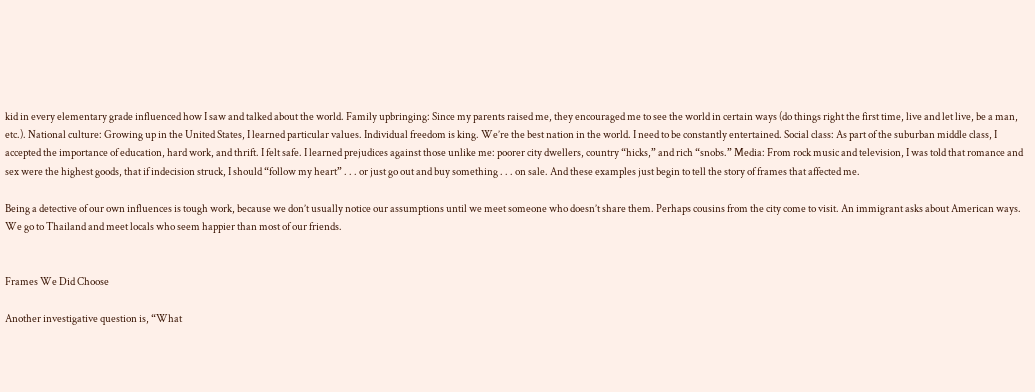kid in every elementary grade influenced how I saw and talked about the world. Family upbringing: Since my parents raised me, they encouraged me to see the world in certain ways (do things right the first time, live and let live, be a man, etc.). National culture: Growing up in the United States, I learned particular values. Individual freedom is king. We’re the best nation in the world. I need to be constantly entertained. Social class: As part of the suburban middle class, I accepted the importance of education, hard work, and thrift. I felt safe. I learned prejudices against those unlike me: poorer city dwellers, country “hicks,” and rich “snobs.” Media: From rock music and television, I was told that romance and sex were the highest goods, that if indecision struck, I should “follow my heart” . . . or just go out and buy something . . . on sale. And these examples just begin to tell the story of frames that affected me.

Being a detective of our own influences is tough work, because we don’t usually notice our assumptions until we meet someone who doesn’t share them. Perhaps cousins from the city come to visit. An immigrant asks about American ways. We go to Thailand and meet locals who seem happier than most of our friends.


Frames We Did Choose

Another investigative question is, “What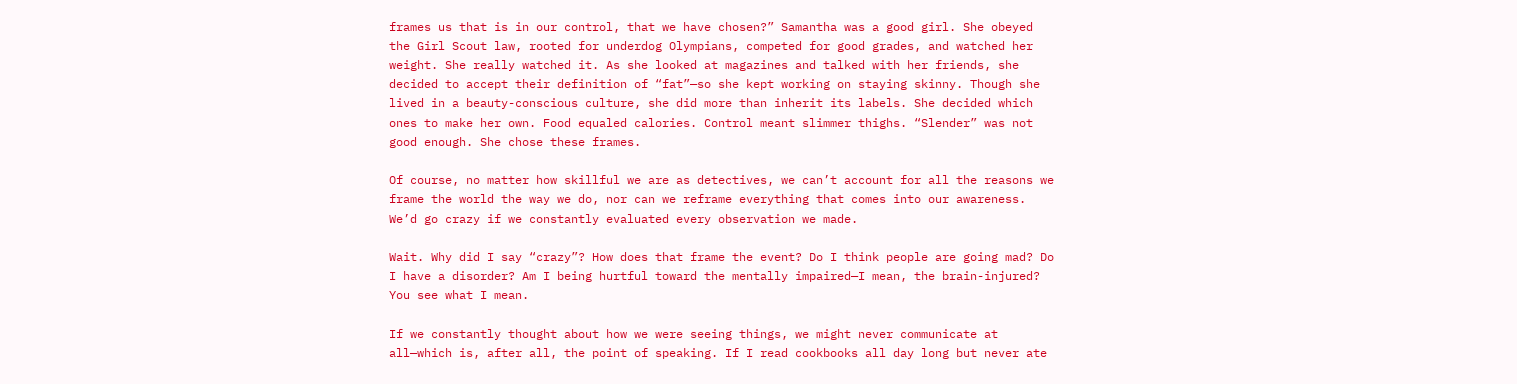frames us that is in our control, that we have chosen?” Samantha was a good girl. She obeyed the Girl Scout law, rooted for underdog Olympians, competed for good grades, and watched her weight. She really watched it. As she looked at magazines and talked with her friends, she decided to accept their definition of “fat”—so she kept working on staying skinny. Though she lived in a beauty-conscious culture, she did more than inherit its labels. She decided which ones to make her own. Food equaled calories. Control meant slimmer thighs. “Slender” was not good enough. She chose these frames.

Of course, no matter how skillful we are as detectives, we can’t account for all the reasons we frame the world the way we do, nor can we reframe everything that comes into our awareness. We’d go crazy if we constantly evaluated every observation we made.

Wait. Why did I say “crazy”? How does that frame the event? Do I think people are going mad? Do I have a disorder? Am I being hurtful toward the mentally impaired—I mean, the brain-injured? You see what I mean.

If we constantly thought about how we were seeing things, we might never communicate at all—which is, after all, the point of speaking. If I read cookbooks all day long but never ate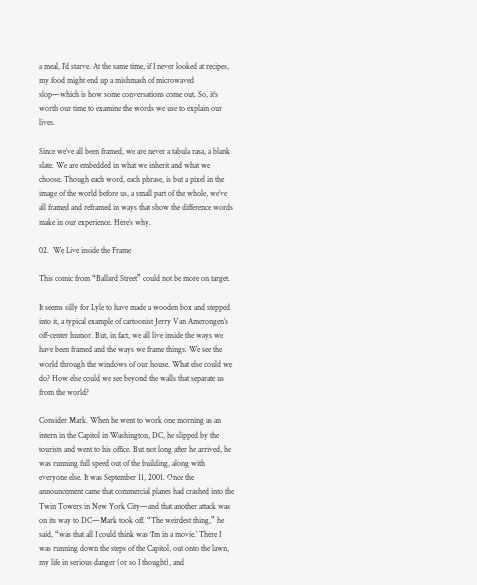a meal, I’d starve. At the same time, if I never looked at recipes, my food might end up a mishmash of microwaved slop—which is how some conversations come out. So, it’s worth our time to examine the words we use to explain our lives.

Since we’ve all been framed, we are never a tabula rasa, a blank slate. We are embedded in what we inherit and what we choose. Though each word, each phrase, is but a pixel in the image of the world before us, a small part of the whole, we’ve all framed and reframed in ways that show the difference words make in our experience. Here’s why.

02.  We Live inside the Frame

This comic from “Ballard Street” could not be more on target.

It seems silly for Lyle to have made a wooden box and stepped into it, a typical example of cartoonist Jerry Van Amerongen’s off-center humor. But, in fact, we all live inside the ways we have been framed and the ways we frame things. We see the world through the windows of our house. What else could we do? How else could we see beyond the walls that separate us from the world?

Consider Mark. When he went to work one morning as an intern in the Capitol in Washington, DC, he slipped by the tourists and went to his office. But not long after he arrived, he was running full speed out of the building, along with everyone else. It was September 11, 2001. Once the announcement came that commercial planes had crashed into the Twin Towers in New York City—and that another attack was on its way to DC—Mark took off. “The weirdest thing,” he said, “was that all I could think was ‘I’m in a movie.’ There I was running down the steps of the Capitol, out onto the lawn, my life in serious danger (or so I thought), and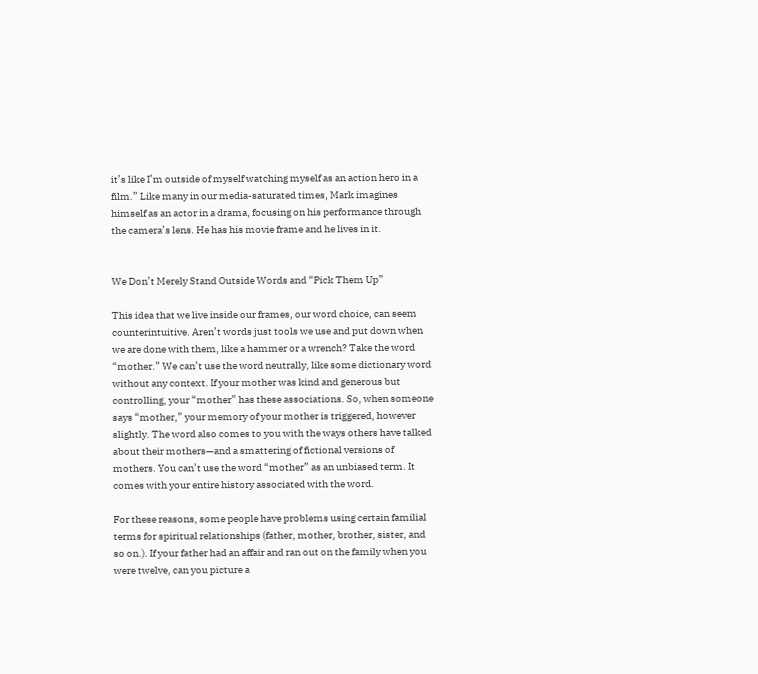it’s like I’m outside of myself watching myself as an action hero in a film.” Like many in our media-saturated times, Mark imagines himself as an actor in a drama, focusing on his performance through the camera’s lens. He has his movie frame and he lives in it.


We Don’t Merely Stand Outside Words and “Pick Them Up”

This idea that we live inside our frames, our word choice, can seem counterintuitive. Aren’t words just tools we use and put down when we are done with them, like a hammer or a wrench? Take the word “mother.” We can’t use the word neutrally, like some dictionary word without any context. If your mother was kind and generous but controlling, your “mother” has these associations. So, when someone says “mother,” your memory of your mother is triggered, however slightly. The word also comes to you with the ways others have talked about their mothers—and a smattering of fictional versions of mothers. You can’t use the word “mother” as an unbiased term. It comes with your entire history associated with the word.

For these reasons, some people have problems using certain familial terms for spiritual relationships (father, mother, brother, sister, and so on.). If your father had an affair and ran out on the family when you were twelve, can you picture a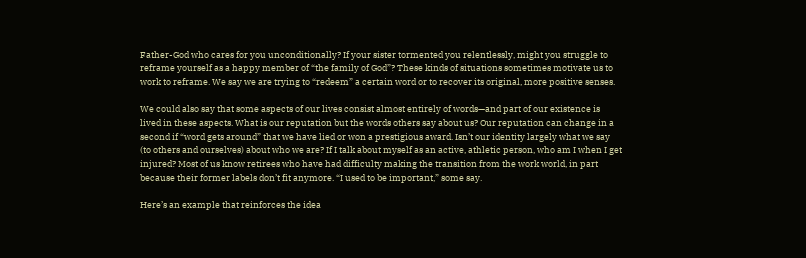Father-God who cares for you unconditionally? If your sister tormented you relentlessly, might you struggle to reframe yourself as a happy member of “the family of God”? These kinds of situations sometimes motivate us to work to reframe. We say we are trying to “redeem” a certain word or to recover its original, more positive senses.

We could also say that some aspects of our lives consist almost entirely of words—and part of our existence is lived in these aspects. What is our reputation but the words others say about us? Our reputation can change in a second if “word gets around” that we have lied or won a prestigious award. Isn’t our identity largely what we say (to others and ourselves) about who we are? If I talk about myself as an active, athletic person, who am I when I get injured? Most of us know retirees who have had difficulty making the transition from the work world, in part because their former labels don’t fit anymore. “I used to be important,” some say.

Here’s an example that reinforces the idea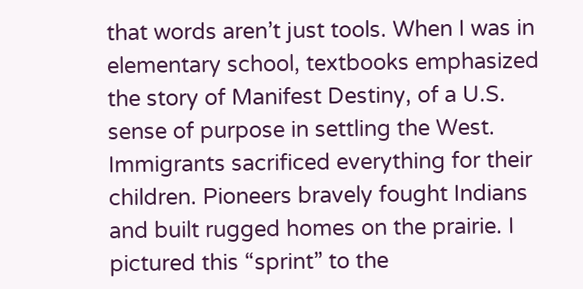that words aren’t just tools. When I was in elementary school, textbooks emphasized the story of Manifest Destiny, of a U.S. sense of purpose in settling the West. Immigrants sacrificed everything for their children. Pioneers bravely fought Indians and built rugged homes on the prairie. I pictured this “sprint” to the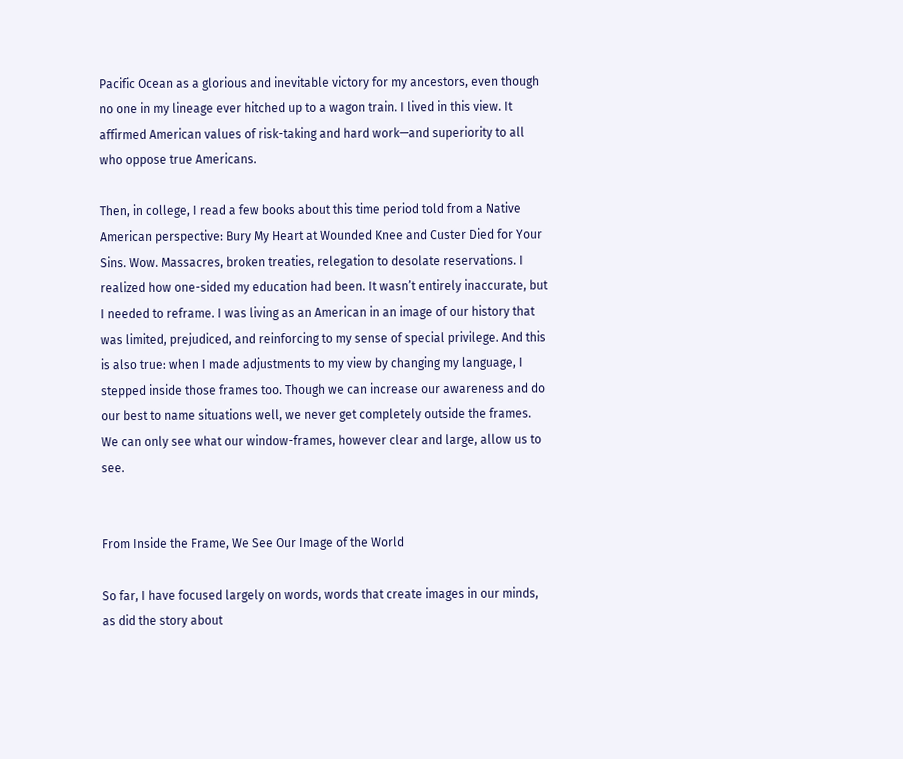Pacific Ocean as a glorious and inevitable victory for my ancestors, even though no one in my lineage ever hitched up to a wagon train. I lived in this view. It affirmed American values of risk-taking and hard work—and superiority to all who oppose true Americans.

Then, in college, I read a few books about this time period told from a Native American perspective: Bury My Heart at Wounded Knee and Custer Died for Your Sins. Wow. Massacres, broken treaties, relegation to desolate reservations. I realized how one-sided my education had been. It wasn’t entirely inaccurate, but I needed to reframe. I was living as an American in an image of our history that was limited, prejudiced, and reinforcing to my sense of special privilege. And this is also true: when I made adjustments to my view by changing my language, I stepped inside those frames too. Though we can increase our awareness and do our best to name situations well, we never get completely outside the frames. We can only see what our window-frames, however clear and large, allow us to see.


From Inside the Frame, We See Our Image of the World

So far, I have focused largely on words, words that create images in our minds, as did the story about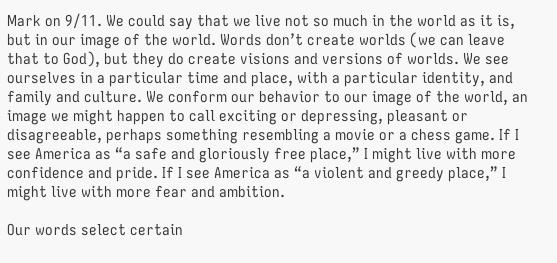Mark on 9/11. We could say that we live not so much in the world as it is, but in our image of the world. Words don’t create worlds (we can leave that to God), but they do create visions and versions of worlds. We see ourselves in a particular time and place, with a particular identity, and family and culture. We conform our behavior to our image of the world, an image we might happen to call exciting or depressing, pleasant or disagreeable, perhaps something resembling a movie or a chess game. If I see America as “a safe and gloriously free place,” I might live with more confidence and pride. If I see America as “a violent and greedy place,” I might live with more fear and ambition.

Our words select certain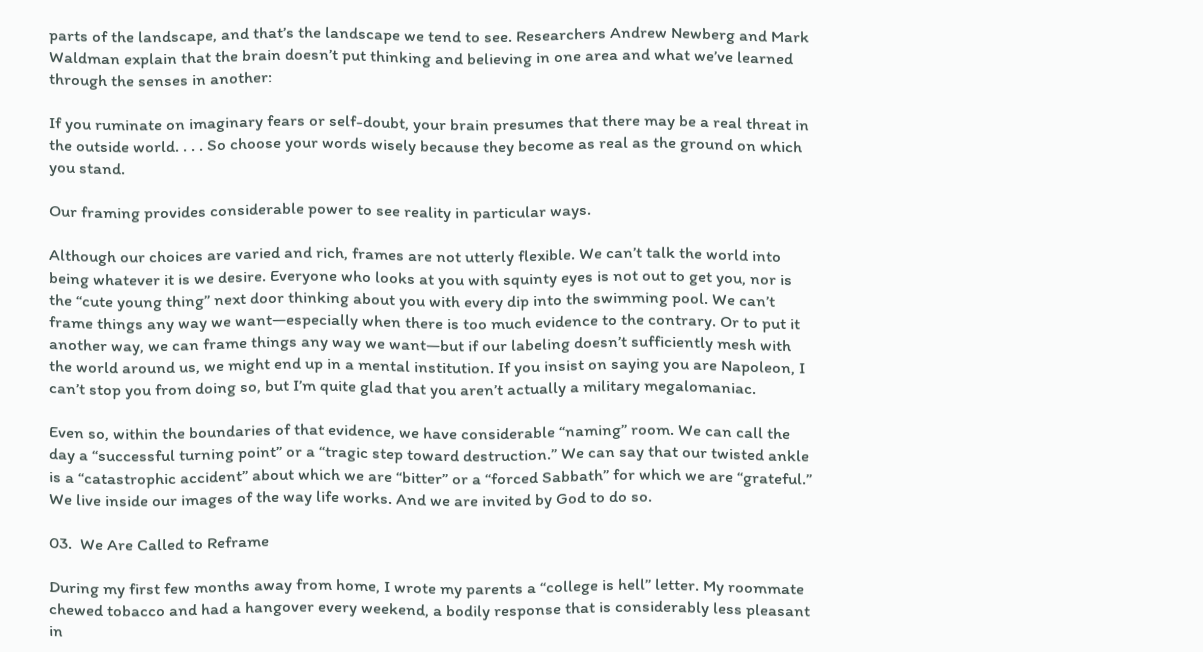parts of the landscape, and that’s the landscape we tend to see. Researchers Andrew Newberg and Mark Waldman explain that the brain doesn’t put thinking and believing in one area and what we’ve learned through the senses in another:

If you ruminate on imaginary fears or self-doubt, your brain presumes that there may be a real threat in the outside world. . . . So choose your words wisely because they become as real as the ground on which you stand.

Our framing provides considerable power to see reality in particular ways.

Although our choices are varied and rich, frames are not utterly flexible. We can’t talk the world into being whatever it is we desire. Everyone who looks at you with squinty eyes is not out to get you, nor is the “cute young thing” next door thinking about you with every dip into the swimming pool. We can’t frame things any way we want—especially when there is too much evidence to the contrary. Or to put it another way, we can frame things any way we want—but if our labeling doesn’t sufficiently mesh with the world around us, we might end up in a mental institution. If you insist on saying you are Napoleon, I can’t stop you from doing so, but I’m quite glad that you aren’t actually a military megalomaniac.

Even so, within the boundaries of that evidence, we have considerable “naming” room. We can call the day a “successful turning point” or a “tragic step toward destruction.” We can say that our twisted ankle is a “catastrophic accident” about which we are “bitter” or a “forced Sabbath” for which we are “grateful.” We live inside our images of the way life works. And we are invited by God to do so.

03.  We Are Called to Reframe

During my first few months away from home, I wrote my parents a “college is hell” letter. My roommate chewed tobacco and had a hangover every weekend, a bodily response that is considerably less pleasant in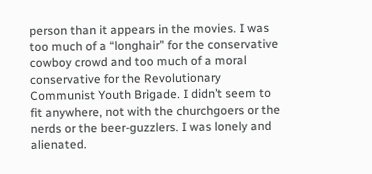person than it appears in the movies. I was too much of a “longhair” for the conservative cowboy crowd and too much of a moral conservative for the Revolutionary Communist Youth Brigade. I didn’t seem to fit anywhere, not with the churchgoers or the nerds or the beer-guzzlers. I was lonely and alienated.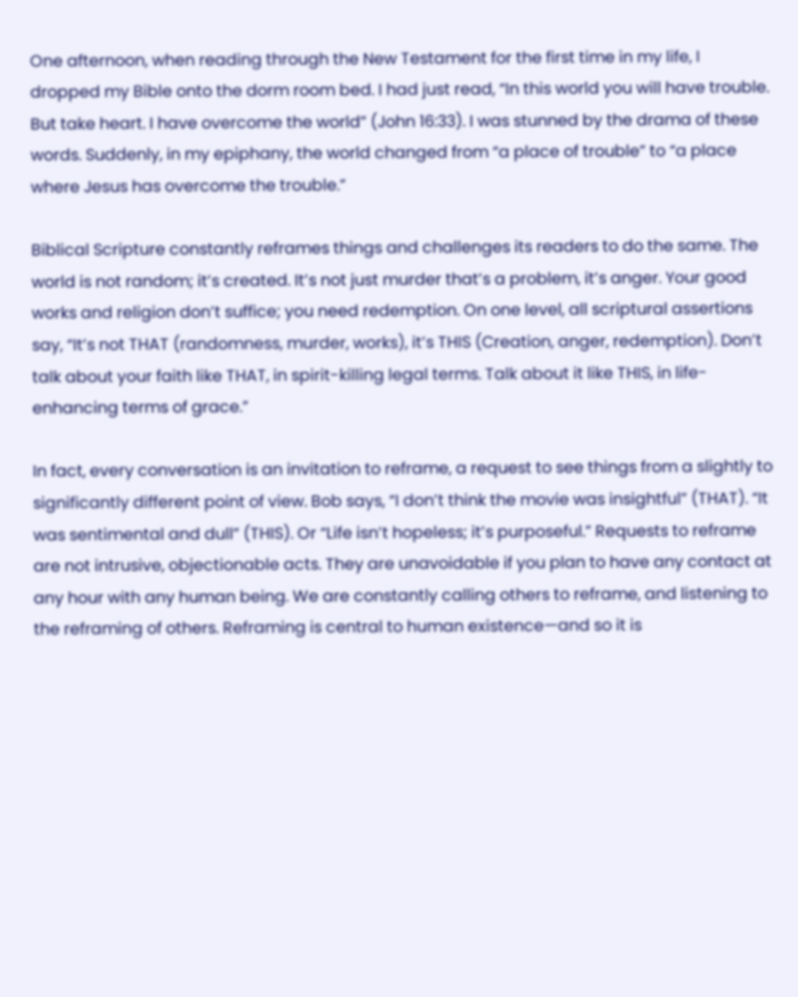One afternoon, when reading through the New Testament for the first time in my life, I dropped my Bible onto the dorm room bed. I had just read, “In this world you will have trouble. But take heart. I have overcome the world” (John 16:33). I was stunned by the drama of these words. Suddenly, in my epiphany, the world changed from “a place of trouble” to “a place where Jesus has overcome the trouble.”

Biblical Scripture constantly reframes things and challenges its readers to do the same. The world is not random; it’s created. It’s not just murder that’s a problem, it’s anger. Your good works and religion don’t suffice; you need redemption. On one level, all scriptural assertions say, “It’s not THAT (randomness, murder, works), it’s THIS (Creation, anger, redemption). Don’t talk about your faith like THAT, in spirit-killing legal terms. Talk about it like THIS, in life-enhancing terms of grace.”

In fact, every conversation is an invitation to reframe, a request to see things from a slightly to significantly different point of view. Bob says, “I don’t think the movie was insightful” (THAT). “It was sentimental and dull” (THIS). Or “Life isn’t hopeless; it’s purposeful.” Requests to reframe are not intrusive, objectionable acts. They are unavoidable if you plan to have any contact at any hour with any human being. We are constantly calling others to reframe, and listening to the reframing of others. Reframing is central to human existence—and so it is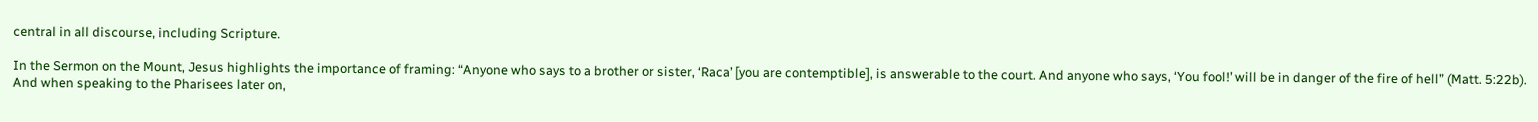central in all discourse, including Scripture.

In the Sermon on the Mount, Jesus highlights the importance of framing: “Anyone who says to a brother or sister, ‘Raca’ [you are contemptible], is answerable to the court. And anyone who says, ‘You fool!’ will be in danger of the fire of hell” (Matt. 5:22b). And when speaking to the Pharisees later on,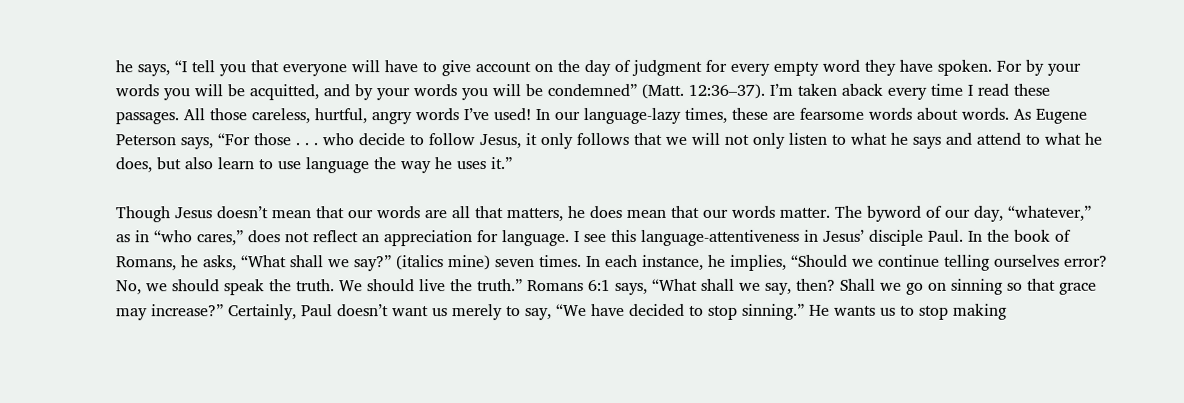he says, “I tell you that everyone will have to give account on the day of judgment for every empty word they have spoken. For by your words you will be acquitted, and by your words you will be condemned” (Matt. 12:36–37). I’m taken aback every time I read these passages. All those careless, hurtful, angry words I’ve used! In our language-lazy times, these are fearsome words about words. As Eugene Peterson says, “For those . . . who decide to follow Jesus, it only follows that we will not only listen to what he says and attend to what he does, but also learn to use language the way he uses it.”

Though Jesus doesn’t mean that our words are all that matters, he does mean that our words matter. The byword of our day, “whatever,” as in “who cares,” does not reflect an appreciation for language. I see this language-attentiveness in Jesus’ disciple Paul. In the book of Romans, he asks, “What shall we say?” (italics mine) seven times. In each instance, he implies, “Should we continue telling ourselves error? No, we should speak the truth. We should live the truth.” Romans 6:1 says, “What shall we say, then? Shall we go on sinning so that grace may increase?” Certainly, Paul doesn’t want us merely to say, “We have decided to stop sinning.” He wants us to stop making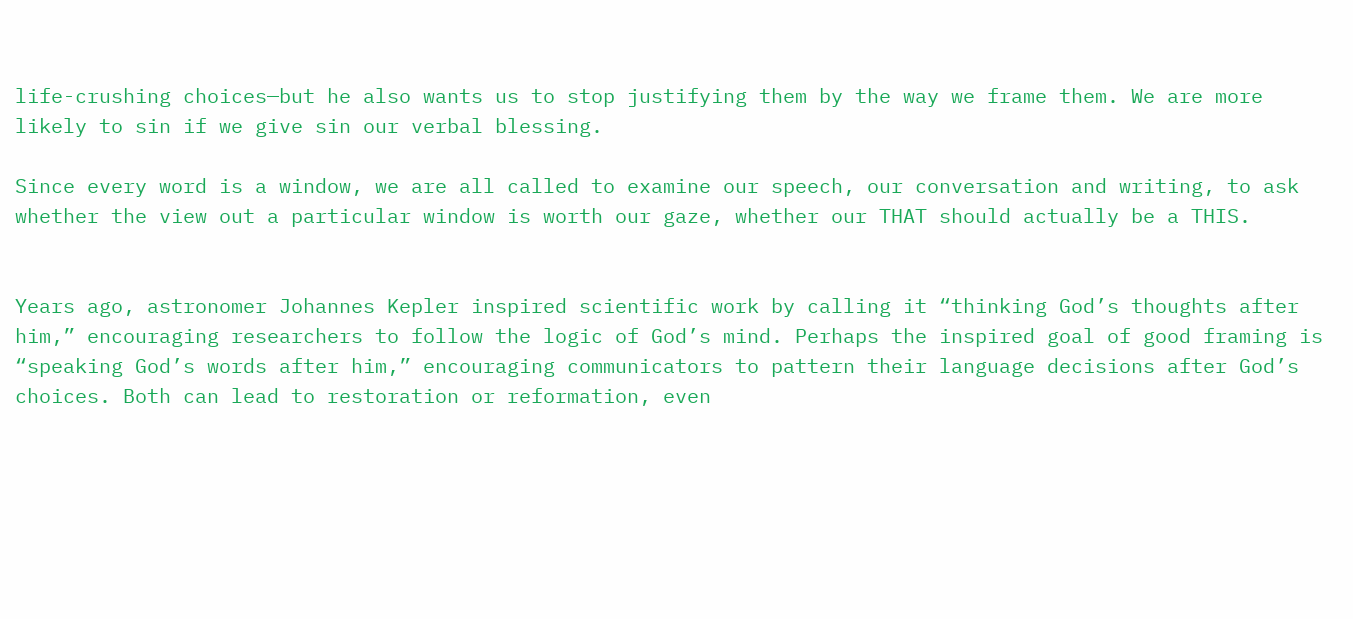life-crushing choices—but he also wants us to stop justifying them by the way we frame them. We are more likely to sin if we give sin our verbal blessing.

Since every word is a window, we are all called to examine our speech, our conversation and writing, to ask whether the view out a particular window is worth our gaze, whether our THAT should actually be a THIS.


Years ago, astronomer Johannes Kepler inspired scientific work by calling it “thinking God’s thoughts after him,” encouraging researchers to follow the logic of God’s mind. Perhaps the inspired goal of good framing is “speaking God’s words after him,” encouraging communicators to pattern their language decisions after God’s choices. Both can lead to restoration or reformation, even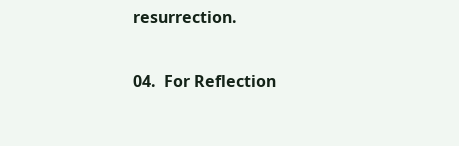resurrection.

04.  For Reflection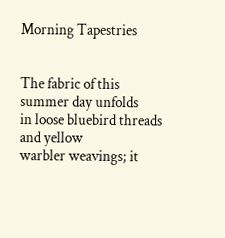Morning Tapestries


The fabric of this summer day unfolds
in loose bluebird threads and yellow
warbler weavings; it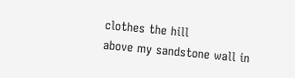clothes the hill
above my sandstone wall in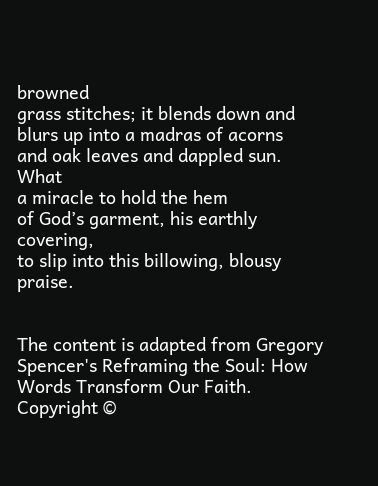browned
grass stitches; it blends down and
blurs up into a madras of acorns
and oak leaves and dappled sun. What
a miracle to hold the hem
of God’s garment, his earthly covering,
to slip into this billowing, blousy praise.


The content is adapted from Gregory Spencer's Reframing the Soul: How Words Transform Our Faith. Copyright ©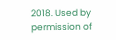2018. Used by permission of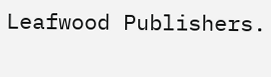Leafwood Publishers.